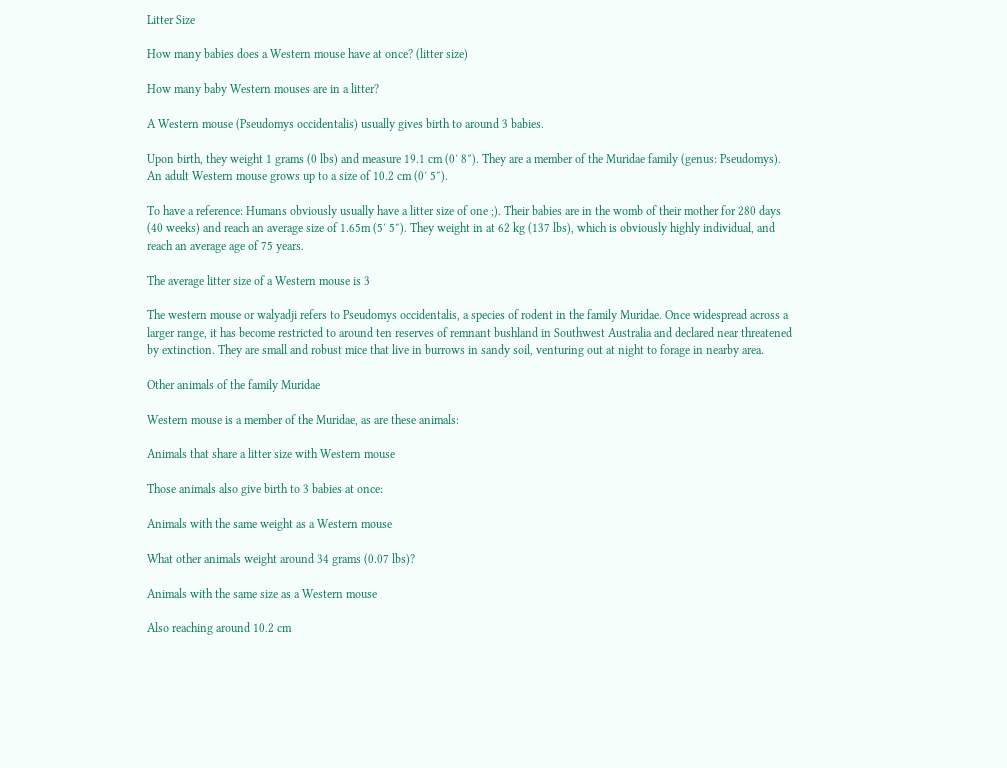Litter Size

How many babies does a Western mouse have at once? (litter size)

How many baby Western mouses are in a litter?

A Western mouse (Pseudomys occidentalis) usually gives birth to around 3 babies.

Upon birth, they weight 1 grams (0 lbs) and measure 19.1 cm (0′ 8″). They are a member of the Muridae family (genus: Pseudomys). An adult Western mouse grows up to a size of 10.2 cm (0′ 5″).

To have a reference: Humans obviously usually have a litter size of one ;). Their babies are in the womb of their mother for 280 days (40 weeks) and reach an average size of 1.65m (5′ 5″). They weight in at 62 kg (137 lbs), which is obviously highly individual, and reach an average age of 75 years.

The average litter size of a Western mouse is 3

The western mouse or walyadji refers to Pseudomys occidentalis, a species of rodent in the family Muridae. Once widespread across a larger range, it has become restricted to around ten reserves of remnant bushland in Southwest Australia and declared near threatened by extinction. They are small and robust mice that live in burrows in sandy soil, venturing out at night to forage in nearby area.

Other animals of the family Muridae

Western mouse is a member of the Muridae, as are these animals:

Animals that share a litter size with Western mouse

Those animals also give birth to 3 babies at once:

Animals with the same weight as a Western mouse

What other animals weight around 34 grams (0.07 lbs)?

Animals with the same size as a Western mouse

Also reaching around 10.2 cm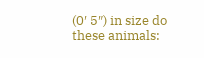(0′ 5″) in size do these animals: